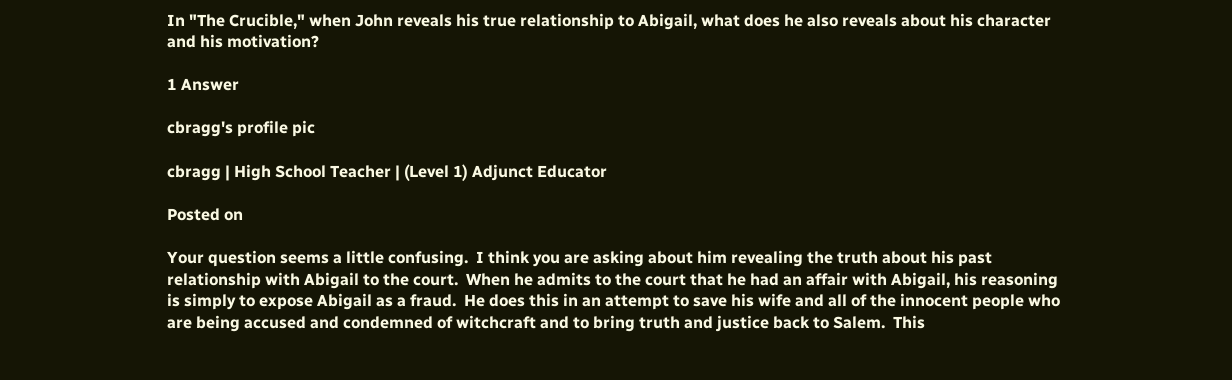In "The Crucible," when John reveals his true relationship to Abigail, what does he also reveals about his character and his motivation?

1 Answer

cbragg's profile pic

cbragg | High School Teacher | (Level 1) Adjunct Educator

Posted on

Your question seems a little confusing.  I think you are asking about him revealing the truth about his past relationship with Abigail to the court.  When he admits to the court that he had an affair with Abigail, his reasoning is simply to expose Abigail as a fraud.  He does this in an attempt to save his wife and all of the innocent people who are being accused and condemned of witchcraft and to bring truth and justice back to Salem.  This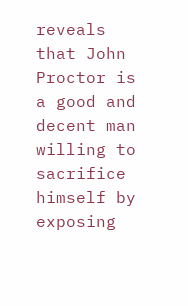reveals that John Proctor is a good and decent man willing to sacrifice himself by exposing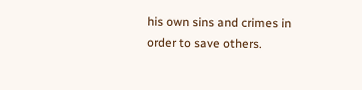his own sins and crimes in order to save others.